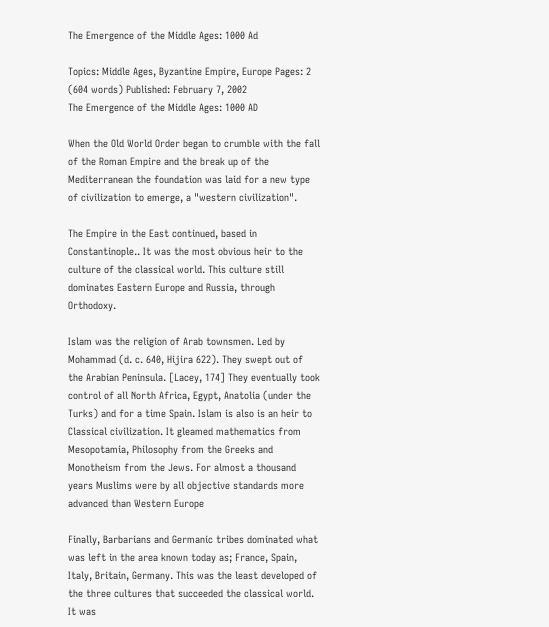The Emergence of the Middle Ages: 1000 Ad

Topics: Middle Ages, Byzantine Empire, Europe Pages: 2 (604 words) Published: February 7, 2002
The Emergence of the Middle Ages: 1000 AD

When the Old World Order began to crumble with the fall of the Roman Empire and the break up of the Mediterranean the foundation was laid for a new type of civilization to emerge, a "western civilization".

The Empire in the East continued, based in Constantinople.. It was the most obvious heir to the culture of the classical world. This culture still dominates Eastern Europe and Russia, through Orthodoxy.

Islam was the religion of Arab townsmen. Led by Mohammad (d. c. 640, Hijira 622). They swept out of the Arabian Peninsula. [Lacey, 174] They eventually took control of all North Africa, Egypt, Anatolia (under the Turks) and for a time Spain. Islam is also is an heir to Classical civilization. It gleamed mathematics from Mesopotamia, Philosophy from the Greeks and Monotheism from the Jews. For almost a thousand years Muslims were by all objective standards more advanced than Western Europe

Finally, Barbarians and Germanic tribes dominated what was left in the area known today as; France, Spain, Italy, Britain, Germany. This was the least developed of the three cultures that succeeded the classical world. It was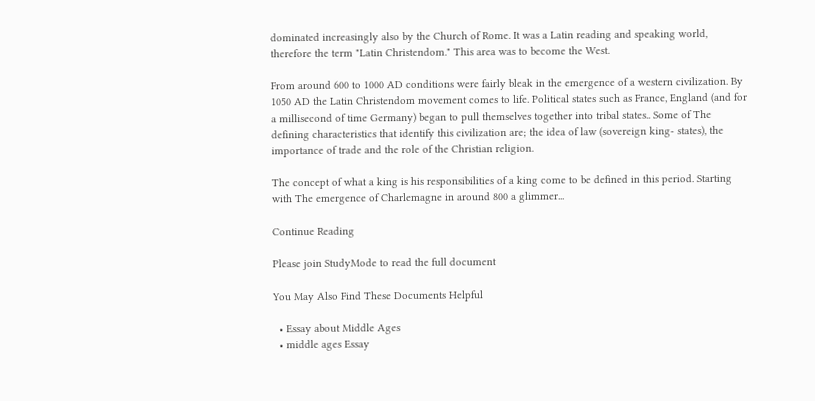dominated increasingly also by the Church of Rome. It was a Latin reading and speaking world, therefore the term "Latin Christendom." This area was to become the West.

From around 600 to 1000 AD conditions were fairly bleak in the emergence of a western civilization. By 1050 AD the Latin Christendom movement comes to life. Political states such as France, England (and for a millisecond of time Germany) began to pull themselves together into tribal states.. Some of The defining characteristics that identify this civilization are; the idea of law (sovereign king- states), the importance of trade and the role of the Christian religion.

The concept of what a king is his responsibilities of a king come to be defined in this period. Starting with The emergence of Charlemagne in around 800 a glimmer...

Continue Reading

Please join StudyMode to read the full document

You May Also Find These Documents Helpful

  • Essay about Middle Ages
  • middle ages Essay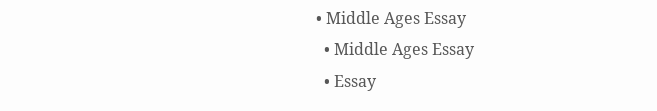• Middle Ages Essay
  • Middle Ages Essay
  • Essay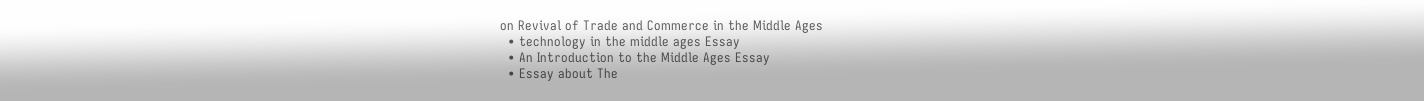on Revival of Trade and Commerce in the Middle Ages
  • technology in the middle ages Essay
  • An Introduction to the Middle Ages Essay
  • Essay about The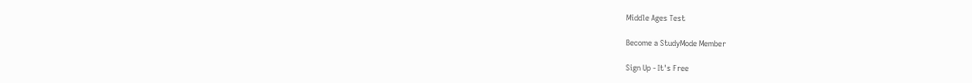Middle Ages Test

Become a StudyMode Member

Sign Up - It's Free